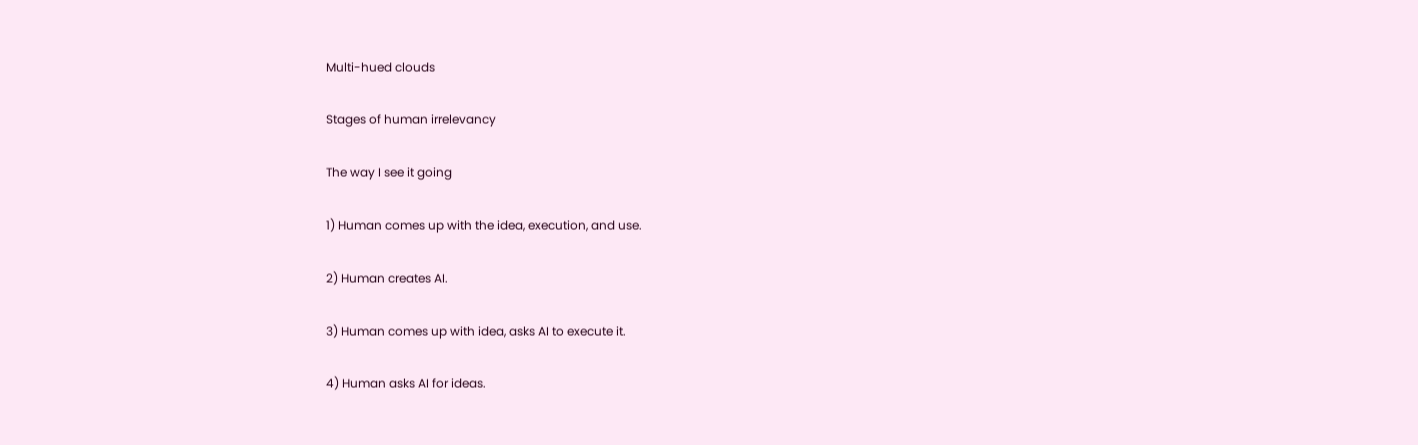Multi-hued clouds

Stages of human irrelevancy

The way I see it going

1) Human comes up with the idea, execution, and use.

2) Human creates AI.

3) Human comes up with idea, asks AI to execute it.

4) Human asks AI for ideas.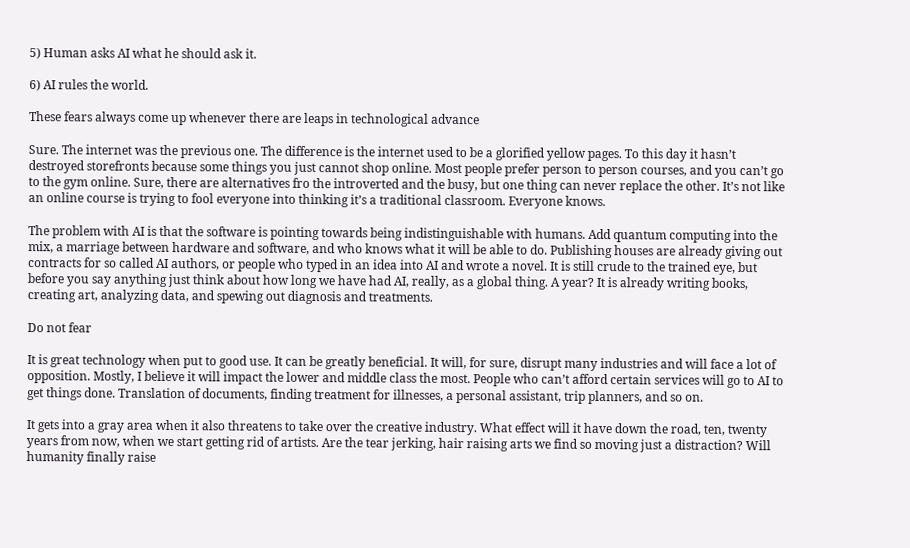5) Human asks AI what he should ask it.

6) AI rules the world.

These fears always come up whenever there are leaps in technological advance

Sure. The internet was the previous one. The difference is the internet used to be a glorified yellow pages. To this day it hasn’t destroyed storefronts because some things you just cannot shop online. Most people prefer person to person courses, and you can’t go to the gym online. Sure, there are alternatives fro the introverted and the busy, but one thing can never replace the other. It’s not like an online course is trying to fool everyone into thinking it’s a traditional classroom. Everyone knows.

The problem with AI is that the software is pointing towards being indistinguishable with humans. Add quantum computing into the mix, a marriage between hardware and software, and who knows what it will be able to do. Publishing houses are already giving out contracts for so called AI authors, or people who typed in an idea into AI and wrote a novel. It is still crude to the trained eye, but before you say anything just think about how long we have had AI, really, as a global thing. A year? It is already writing books, creating art, analyzing data, and spewing out diagnosis and treatments.

Do not fear

It is great technology when put to good use. It can be greatly beneficial. It will, for sure, disrupt many industries and will face a lot of opposition. Mostly, I believe it will impact the lower and middle class the most. People who can’t afford certain services will go to AI to get things done. Translation of documents, finding treatment for illnesses, a personal assistant, trip planners, and so on.

It gets into a gray area when it also threatens to take over the creative industry. What effect will it have down the road, ten, twenty years from now, when we start getting rid of artists. Are the tear jerking, hair raising arts we find so moving just a distraction? Will humanity finally raise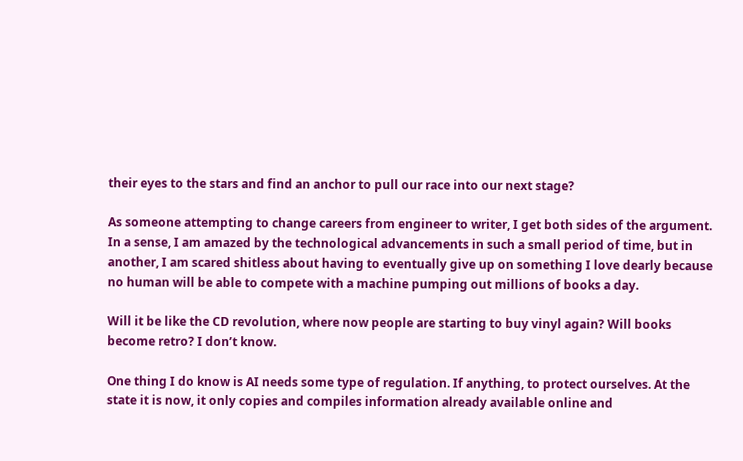their eyes to the stars and find an anchor to pull our race into our next stage?

As someone attempting to change careers from engineer to writer, I get both sides of the argument. In a sense, I am amazed by the technological advancements in such a small period of time, but in another, I am scared shitless about having to eventually give up on something I love dearly because no human will be able to compete with a machine pumping out millions of books a day.

Will it be like the CD revolution, where now people are starting to buy vinyl again? Will books become retro? I don’t know.

One thing I do know is AI needs some type of regulation. If anything, to protect ourselves. At the state it is now, it only copies and compiles information already available online and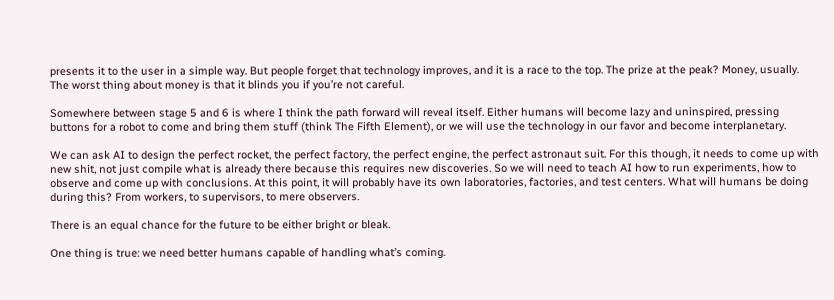presents it to the user in a simple way. But people forget that technology improves, and it is a race to the top. The prize at the peak? Money, usually. The worst thing about money is that it blinds you if you’re not careful.

Somewhere between stage 5 and 6 is where I think the path forward will reveal itself. Either humans will become lazy and uninspired, pressing buttons for a robot to come and bring them stuff (think The Fifth Element), or we will use the technology in our favor and become interplanetary.

We can ask AI to design the perfect rocket, the perfect factory, the perfect engine, the perfect astronaut suit. For this though, it needs to come up with new shit, not just compile what is already there because this requires new discoveries. So we will need to teach AI how to run experiments, how to observe and come up with conclusions. At this point, it will probably have its own laboratories, factories, and test centers. What will humans be doing during this? From workers, to supervisors, to mere observers.

There is an equal chance for the future to be either bright or bleak.

One thing is true: we need better humans capable of handling what’s coming.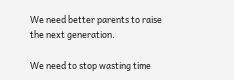We need better parents to raise the next generation.

We need to stop wasting time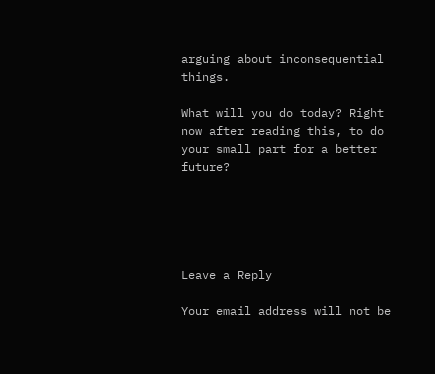arguing about inconsequential things.

What will you do today? Right now after reading this, to do your small part for a better future?





Leave a Reply

Your email address will not be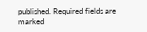published. Required fields are marked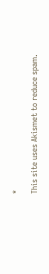*

This site uses Akismet to reduce spam.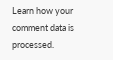Learn how your comment data is processed.